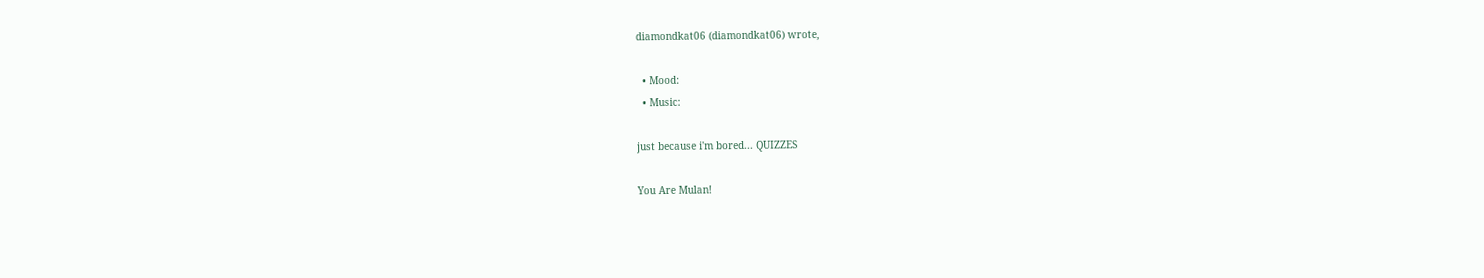diamondkat06 (diamondkat06) wrote,

  • Mood:
  • Music:

just because i'm bored... QUIZZES

You Are Mulan!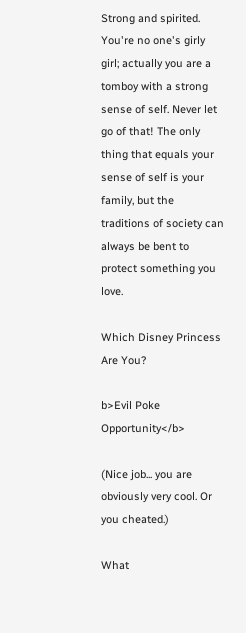Strong and spirited. You're no one's girly girl; actually you are a tomboy with a strong sense of self. Never let go of that! The only thing that equals your sense of self is your family, but the traditions of society can always be bent to protect something you love.

Which Disney Princess Are You?

b>Evil Poke Opportunity</b>

(Nice job... you are obviously very cool. Or you cheated.)

What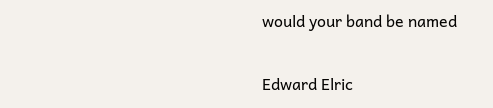would your band be named

Edward Elric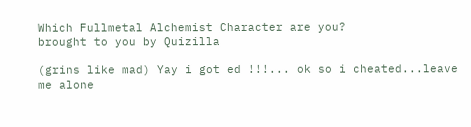Which Fullmetal Alchemist Character are you?
brought to you by Quizilla

(grins like mad) Yay i got ed !!!... ok so i cheated...leave me alone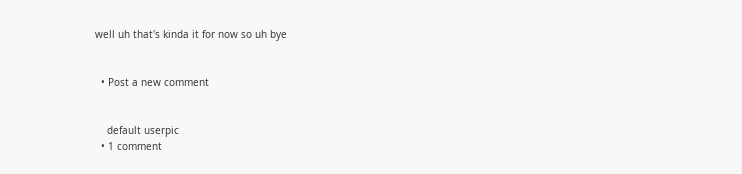well uh that's kinda it for now so uh bye


  • Post a new comment


    default userpic
  • 1 comment